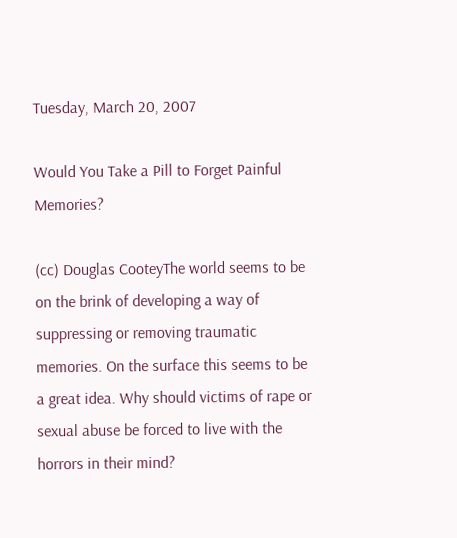Tuesday, March 20, 2007

Would You Take a Pill to Forget Painful Memories?

(cc) Douglas CooteyThe world seems to be on the brink of developing a way of suppressing or removing traumatic memories. On the surface this seems to be a great idea. Why should victims of rape or sexual abuse be forced to live with the horrors in their mind?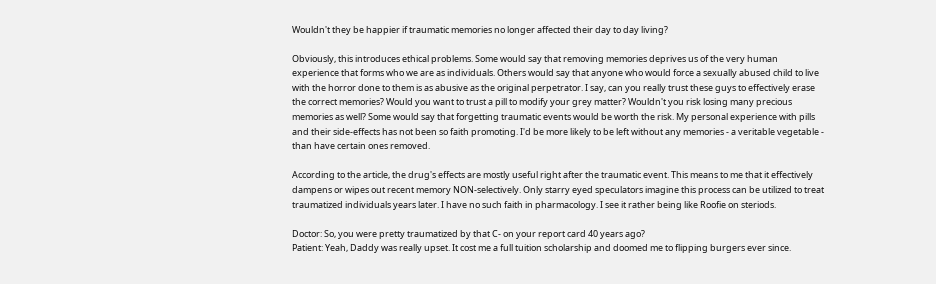Wouldn't they be happier if traumatic memories no longer affected their day to day living?

Obviously, this introduces ethical problems. Some would say that removing memories deprives us of the very human experience that forms who we are as individuals. Others would say that anyone who would force a sexually abused child to live with the horror done to them is as abusive as the original perpetrator. I say, can you really trust these guys to effectively erase the correct memories? Would you want to trust a pill to modify your grey matter? Wouldn't you risk losing many precious memories as well? Some would say that forgetting traumatic events would be worth the risk. My personal experience with pills and their side-effects has not been so faith promoting. I'd be more likely to be left without any memories - a veritable vegetable - than have certain ones removed.

According to the article, the drug's effects are mostly useful right after the traumatic event. This means to me that it effectively dampens or wipes out recent memory NON-selectively. Only starry eyed speculators imagine this process can be utilized to treat traumatized individuals years later. I have no such faith in pharmacology. I see it rather being like Roofie on steriods.

Doctor: So, you were pretty traumatized by that C- on your report card 40 years ago?
Patient: Yeah, Daddy was really upset. It cost me a full tuition scholarship and doomed me to flipping burgers ever since.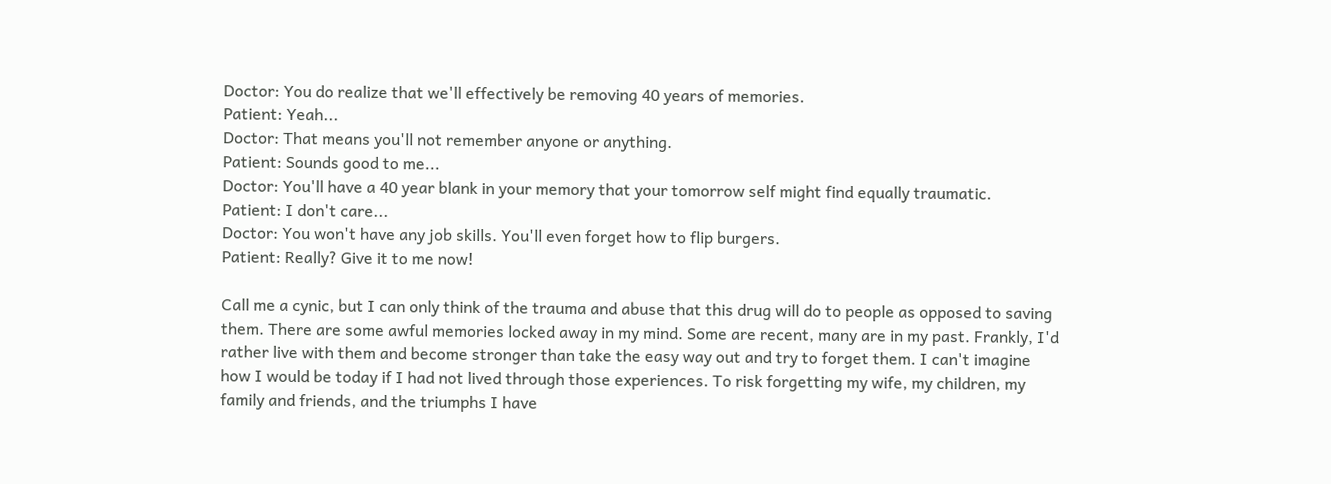Doctor: You do realize that we'll effectively be removing 40 years of memories.
Patient: Yeah...
Doctor: That means you'll not remember anyone or anything.
Patient: Sounds good to me...
Doctor: You'll have a 40 year blank in your memory that your tomorrow self might find equally traumatic.
Patient: I don't care...
Doctor: You won't have any job skills. You'll even forget how to flip burgers.
Patient: Really? Give it to me now!

Call me a cynic, but I can only think of the trauma and abuse that this drug will do to people as opposed to saving them. There are some awful memories locked away in my mind. Some are recent, many are in my past. Frankly, I'd rather live with them and become stronger than take the easy way out and try to forget them. I can't imagine how I would be today if I had not lived through those experiences. To risk forgetting my wife, my children, my family and friends, and the triumphs I have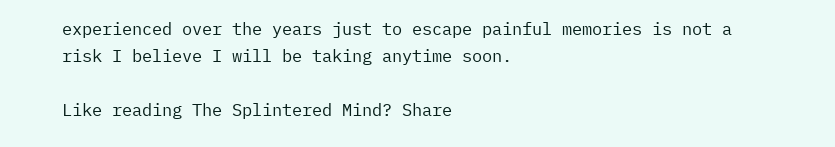experienced over the years just to escape painful memories is not a risk I believe I will be taking anytime soon.

Like reading The Splintered Mind? Share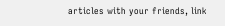articles with your friends, link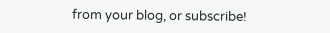from your blog, or subscribe!